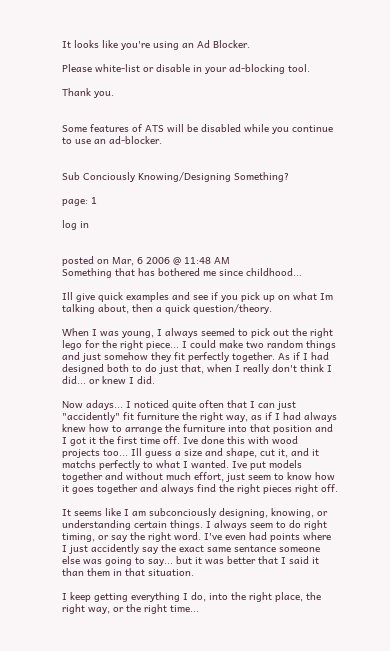It looks like you're using an Ad Blocker.

Please white-list or disable in your ad-blocking tool.

Thank you.


Some features of ATS will be disabled while you continue to use an ad-blocker.


Sub Conciously Knowing/Designing Something?

page: 1

log in


posted on Mar, 6 2006 @ 11:48 AM
Something that has bothered me since childhood...

Ill give quick examples and see if you pick up on what Im talking about, then a quick question/theory.

When I was young, I always seemed to pick out the right lego for the right piece... I could make two random things and just somehow they fit perfectly together. As if I had designed both to do just that, when I really don't think I did... or knew I did.

Now adays... I noticed quite often that I can just "accidently" fit furniture the right way, as if I had always knew how to arrange the furniture into that position and I got it the first time off. Ive done this with wood projects too... Ill guess a size and shape, cut it, and it matchs perfectly to what I wanted. Ive put models together and without much effort, just seem to know how it goes together and always find the right pieces right off.

It seems like I am subconciously designing, knowing, or understanding certain things. I always seem to do right timing, or say the right word. I've even had points where I just accidently say the exact same sentance someone else was going to say... but it was better that I said it than them in that situation.

I keep getting everything I do, into the right place, the right way, or the right time...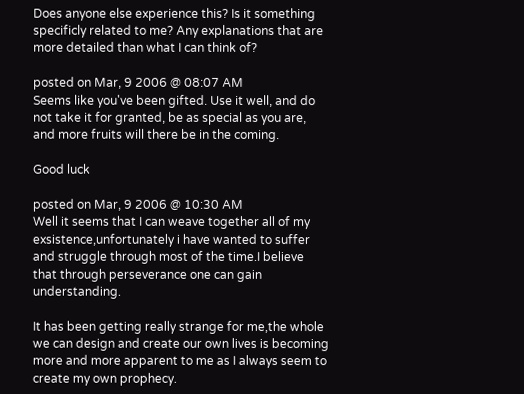Does anyone else experience this? Is it something specificly related to me? Any explanations that are more detailed than what I can think of?

posted on Mar, 9 2006 @ 08:07 AM
Seems like you've been gifted. Use it well, and do not take it for granted, be as special as you are, and more fruits will there be in the coming.

Good luck

posted on Mar, 9 2006 @ 10:30 AM
Well it seems that I can weave together all of my exsistence,unfortunately i have wanted to suffer and struggle through most of the time.I believe that through perseverance one can gain understanding.

It has been getting really strange for me,the whole we can design and create our own lives is becoming more and more apparent to me as I always seem to create my own prophecy.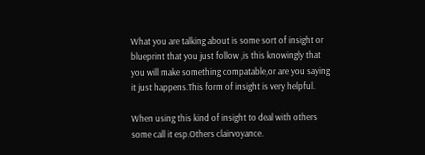What you are talking about is some sort of insight or blueprint that you just follow ,is this knowingly that you will make something compatable,or are you saying it just happens.This form of insight is very helpful.

When using this kind of insight to deal with others some call it esp.Others clairvoyance.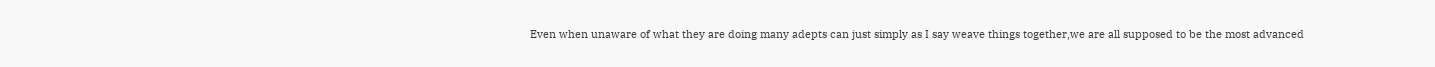Even when unaware of what they are doing many adepts can just simply as I say weave things together,we are all supposed to be the most advanced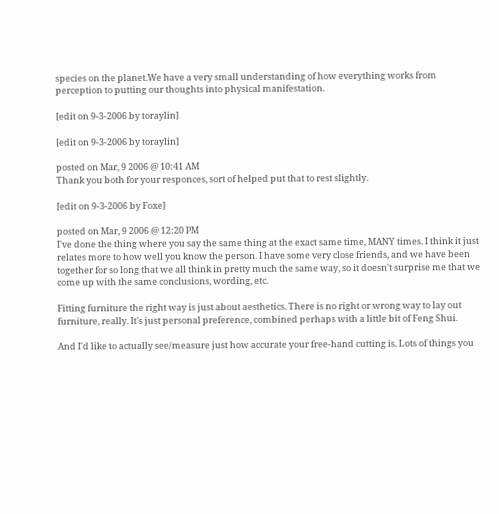species on the planet.We have a very small understanding of how everything works from perception to putting our thoughts into physical manifestation.

[edit on 9-3-2006 by toraylin]

[edit on 9-3-2006 by toraylin]

posted on Mar, 9 2006 @ 10:41 AM
Thank you both for your responces, sort of helped put that to rest slightly.

[edit on 9-3-2006 by Foxe]

posted on Mar, 9 2006 @ 12:20 PM
I've done the thing where you say the same thing at the exact same time, MANY times. I think it just relates more to how well you know the person. I have some very close friends, and we have been together for so long that we all think in pretty much the same way, so it doesn't surprise me that we come up with the same conclusions, wording, etc.

Fitting furniture the right way is just about aesthetics. There is no right or wrong way to lay out furniture, really. It's just personal preference, combined perhaps with a little bit of Feng Shui.

And I'd like to actually see/measure just how accurate your free-hand cutting is. Lots of things you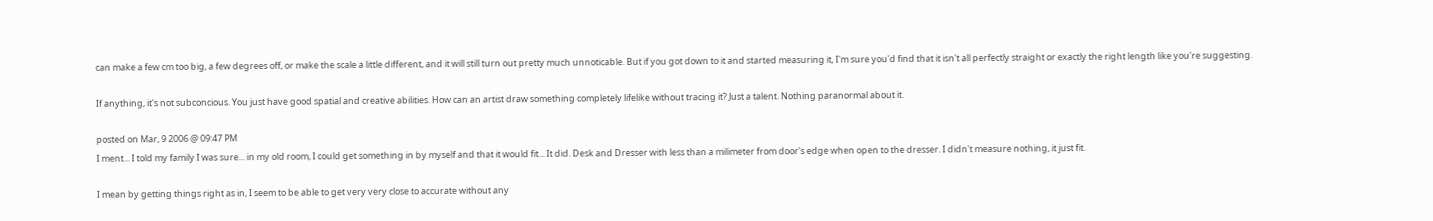can make a few cm too big, a few degrees off, or make the scale a little different, and it will still turn out pretty much unnoticable. But if you got down to it and started measuring it, I'm sure you'd find that it isn't all perfectly straight or exactly the right length like you're suggesting.

If anything, it's not subconcious. You just have good spatial and creative abilities. How can an artist draw something completely lifelike without tracing it? Just a talent. Nothing paranormal about it.

posted on Mar, 9 2006 @ 09:47 PM
I ment... I told my family I was sure... in my old room, I could get something in by myself and that it would fit... It did. Desk and Dresser with less than a milimeter from door's edge when open to the dresser. I didn't measure nothing, it just fit.

I mean by getting things right as in, I seem to be able to get very very close to accurate without any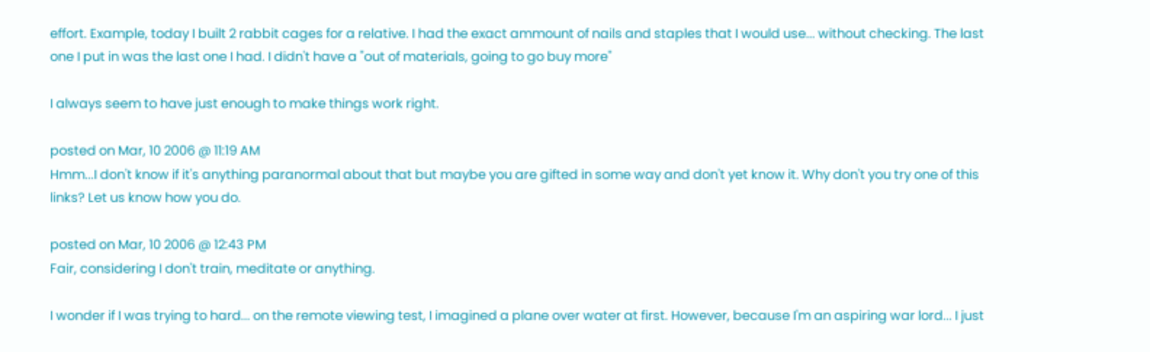effort. Example, today I built 2 rabbit cages for a relative. I had the exact ammount of nails and staples that I would use... without checking. The last one I put in was the last one I had. I didn't have a "out of materials, going to go buy more"

I always seem to have just enough to make things work right.

posted on Mar, 10 2006 @ 11:19 AM
Hmm...I don't know if it's anything paranormal about that but maybe you are gifted in some way and don't yet know it. Why don't you try one of this links? Let us know how you do.

posted on Mar, 10 2006 @ 12:43 PM
Fair, considering I don't train, meditate or anything.

I wonder if I was trying to hard... on the remote viewing test, I imagined a plane over water at first. However, because I'm an aspiring war lord... I just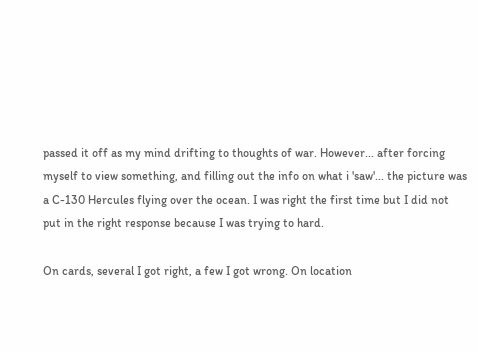passed it off as my mind drifting to thoughts of war. However... after forcing myself to view something, and filling out the info on what i 'saw'... the picture was a C-130 Hercules flying over the ocean. I was right the first time but I did not put in the right response because I was trying to hard.

On cards, several I got right, a few I got wrong. On location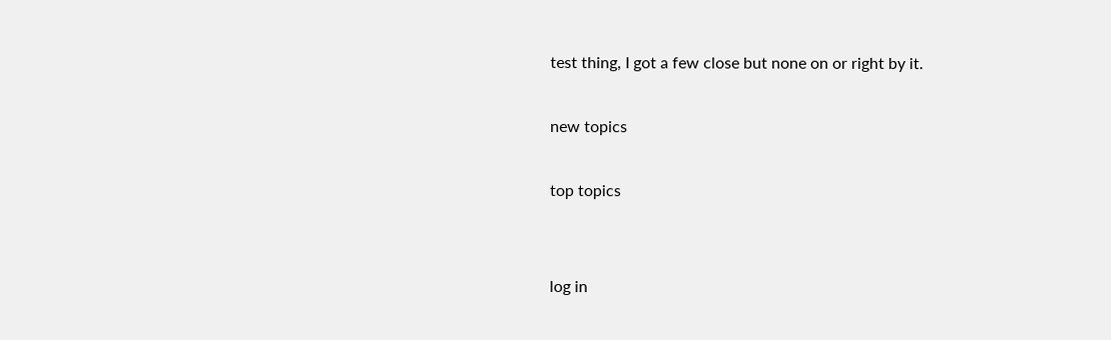test thing, I got a few close but none on or right by it.

new topics

top topics


log in